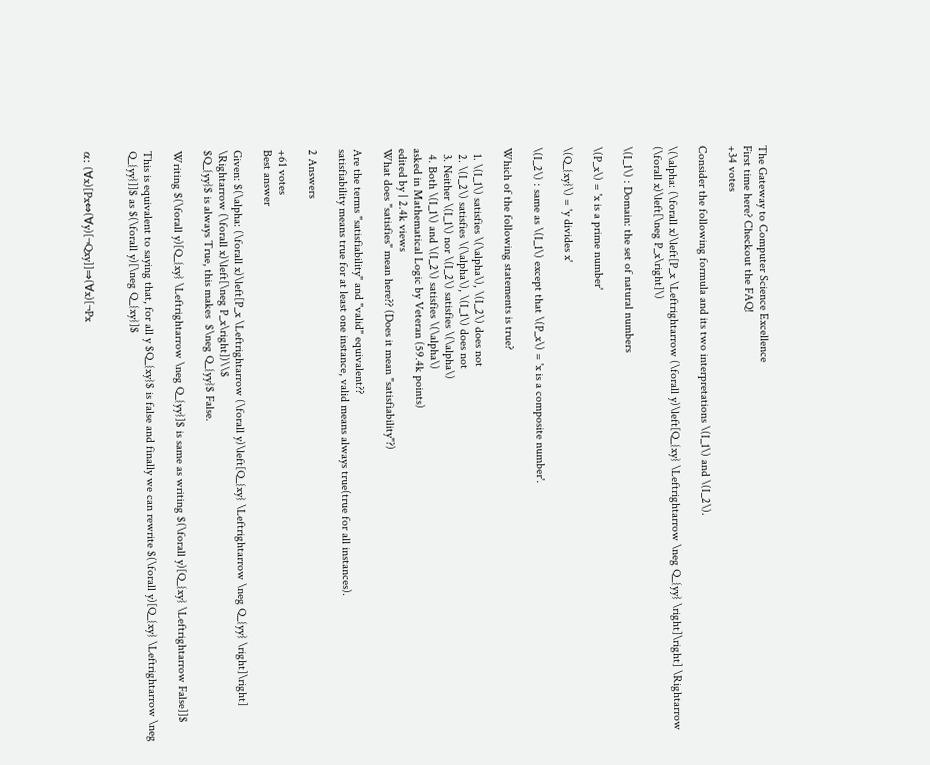The Gateway to Computer Science Excellence
First time here? Checkout the FAQ!
+34 votes

Consider the following formula and its two interpretations \(I_1\) and \(I_2\).

\(\alpha: (\forall x)\left[P_x \Leftrightarrow (\forall y)\left[Q_{xy} \Leftrightarrow \neg Q_{yy} \right]\right] \Rightarrow (\forall x)\left[\neg P_x\right]\)

\(I_1\) : Domain: the set of natural numbers

\(P_x\) = 'x is a prime number'

\(Q_{xy}\) = 'y divides x'

\(I_2\) : same as \(I_1\) except that \(P_x\) = 'x is a composite number'.

Which of the following statements is true?

  1. \(I_1\) satisfies \(\alpha\), \(I_2\) does not
  2. \(I_2\) satisfies \(\alpha\), \(I_1\) does not
  3. Neither \(I_1\) nor \(I_2\) satisfies \(\alpha\)
  4. Both \(I_1\) and \(I_2\) satisfies \(\alpha\)
asked in Mathematical Logic by Veteran (59.4k points)
edited by | 2.4k views
What does "satisfies" mean here?? (Does it mean "satisfiability"?)

Are the terms "satisfiability" and "valid" equivalent??
satisfiability means true for at least one instance, valid means always true(true for all instances).

2 Answers

+61 votes
Best answer

Given: $(\alpha: (\forall x)\left[P_x \Leftrightarrow (\forall y)\left[Q_{xy} \Leftrightarrow \neg Q_{yy} \right]\right] \Rightarrow (\forall x)\left[\neg P_x\right])\\$
$Q_{yy}$ is always True, this makes  $\neg Q_{yy}$ False.

Writing $(\forall y)[Q_{xy} \Leftrightarrow \neg Q_{yy}]$ is same as writing $(\forall y)[Q_{xy} \Leftrightarrow False]]$

This is equivalent to saying that, for all y $Q_{xy}$ is false and finally we can rewrite $(\forall y)[Q_{xy} \Leftrightarrow \neg Q_{yy}]]$ as $(\forall y)[\neg Q_{xy}]$


α: (∀x)[Px⇔(∀y)[¬Qxy]]⇒(∀x)[¬Px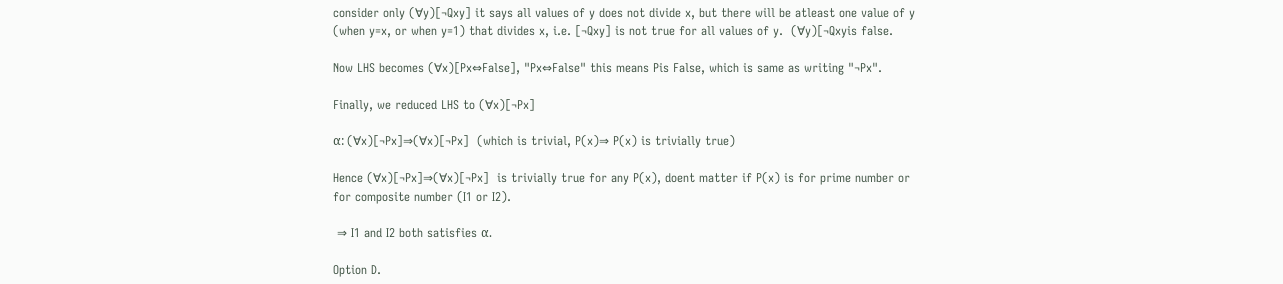consider only (∀y)[¬Qxy] it says all values of y does not divide x, but there will be atleast one value of y (when y=x, or when y=1) that divides x, i.e. [¬Qxy] is not true for all values of y.  (∀y)[¬Qxyis false.

Now LHS becomes (∀x)[Px⇔False], "Px⇔False" this means Pis False, which is same as writing "¬Px".

Finally, we reduced LHS to (∀x)[¬Px]

α: (∀x)[¬Px]⇒(∀x)[¬Px]  (which is trivial, P(x)⇒ P(x) is trivially true)

Hence (∀x)[¬Px]⇒(∀x)[¬Px]  is trivially true for any P(x), doent matter if P(x) is for prime number or for composite number (I1 or I2).

 ⇒ I1 and I2 both satisfies α.

Option D.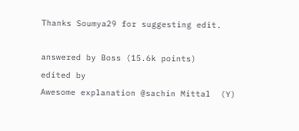Thanks Soumya29 for suggesting edit.

answered by Boss (15.6k points)
edited by
Awesome explanation @sachin Mittal  (Y)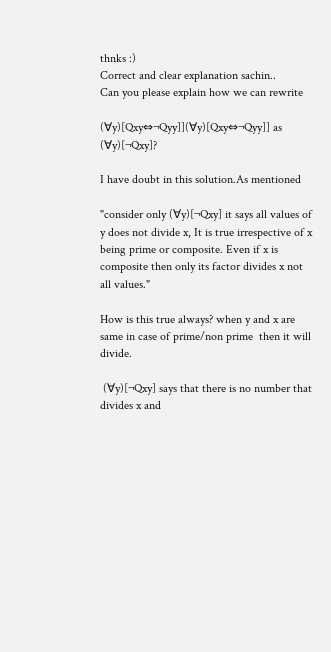thnks :)
Correct and clear explanation sachin..
Can you please explain how we can rewrite

(∀y)[Qxy⇔¬Qyy]](∀y)[Qxy⇔¬Qyy]] as (∀y)[¬Qxy]?

I have doubt in this solution.As mentioned

"consider only (∀y)[¬Qxy] it says all values of y does not divide x, It is true irrespective of x being prime or composite. Even if x is composite then only its factor divides x not all values."

How is this true always? when y and x are same in case of prime/non prime  then it will divide.

 (∀y)[¬Qxy] says that there is no number that divides x and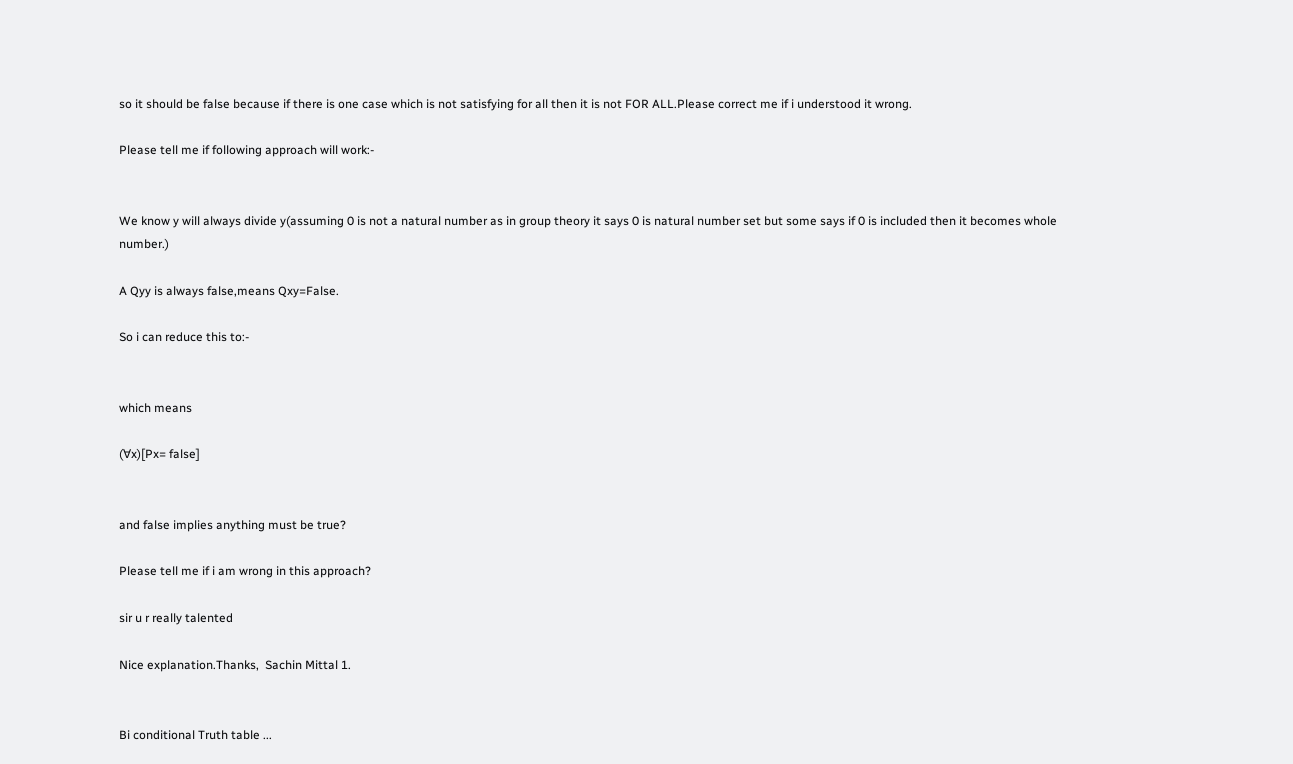so it should be false because if there is one case which is not satisfying for all then it is not FOR ALL.Please correct me if i understood it wrong.

Please tell me if following approach will work:-


We know y will always divide y(assuming 0 is not a natural number as in group theory it says 0 is natural number set but some says if 0 is included then it becomes whole number.)

A Qyy is always false,means Qxy=False.

So i can reduce this to:-


which means

(∀x)[Px= false]


and false implies anything must be true?

Please tell me if i am wrong in this approach?

sir u r really talented

Nice explanation.Thanks,  Sachin Mittal 1.


Bi conditional Truth table ...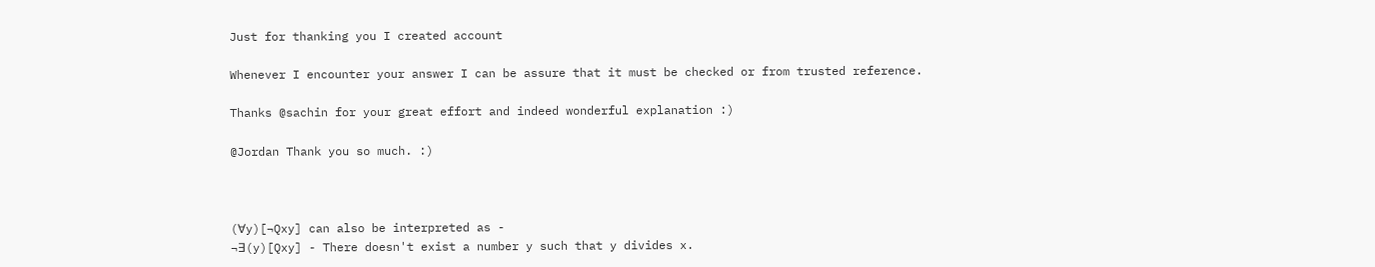Just for thanking you I created account

Whenever I encounter your answer I can be assure that it must be checked or from trusted reference.

Thanks @sachin for your great effort and indeed wonderful explanation :)

@Jordan Thank you so much. :)



(∀y)[¬Qxy] can also be interpreted as -
¬∃(y)[Qxy] - There doesn't exist a number y such that y divides x.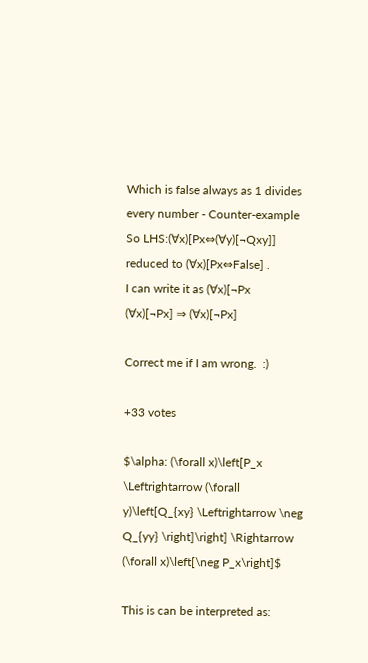Which is false always as 1 divides every number - Counter-example
So LHS:(∀x)[Px⇔(∀y)[¬Qxy]] reduced to (∀x)[Px⇔False] .
I can write it as (∀x)[¬Px
(∀x)[¬Px] ⇒ (∀x)[¬Px]

Correct me if I am wrong.  :)

+33 votes

$\alpha: (\forall x)\left[P_x \Leftrightarrow (\forall y)\left[Q_{xy} \Leftrightarrow \neg Q_{yy} \right]\right] \Rightarrow (\forall x)\left[\neg P_x\right]$

This is can be interpreted as: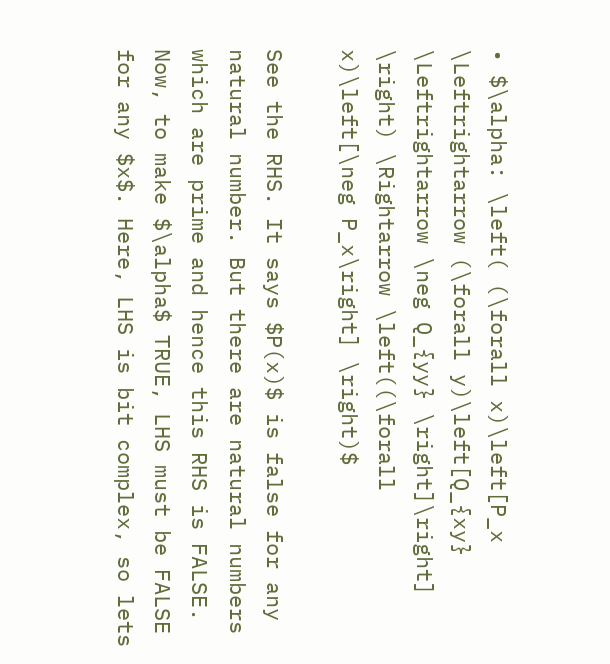• $\alpha: \left( (\forall x)\left[P_x \Leftrightarrow (\forall y)\left[Q_{xy} \Leftrightarrow \neg Q_{yy} \right]\right] \right) \Rightarrow \left((\forall x)\left[\neg P_x\right] \right)$

See the RHS. It says $P(x)$ is false for any natural number. But there are natural numbers which are prime and hence this RHS is FALSE. Now, to make $\alpha$ TRUE, LHS must be FALSE for any $x$. Here, LHS is bit complex, so lets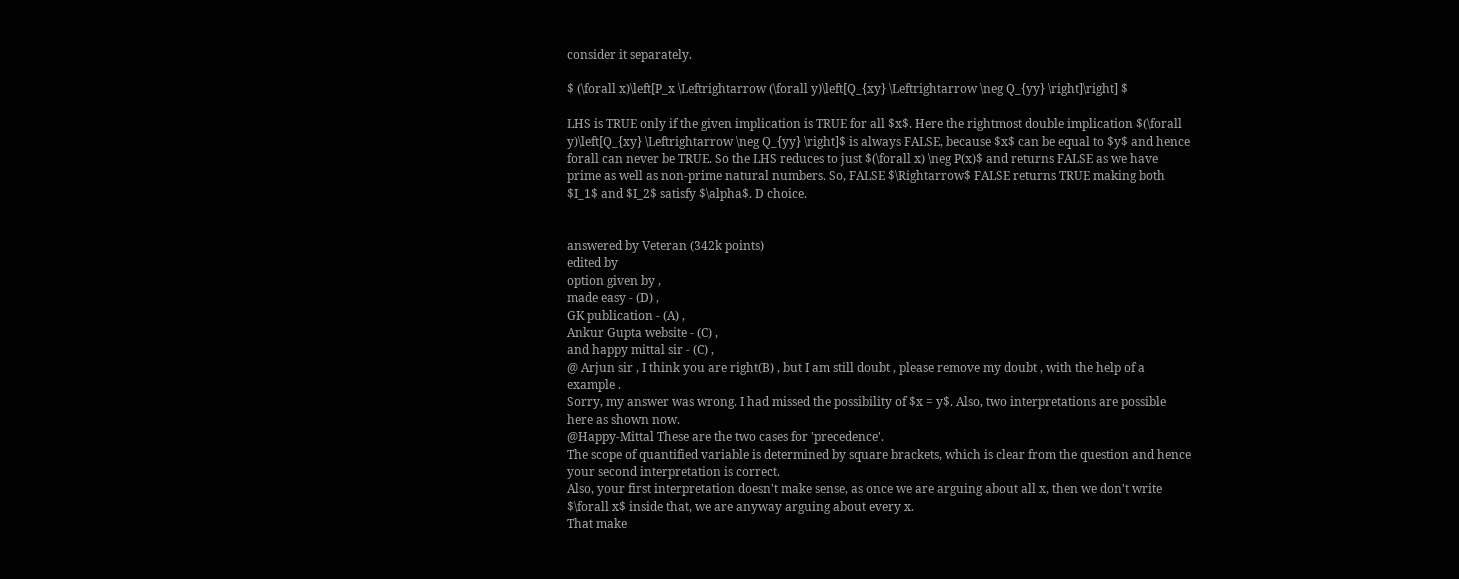consider it separately.

$ (\forall x)\left[P_x \Leftrightarrow (\forall y)\left[Q_{xy} \Leftrightarrow \neg Q_{yy} \right]\right] $

LHS is TRUE only if the given implication is TRUE for all $x$. Here the rightmost double implication $(\forall y)\left[Q_{xy} \Leftrightarrow \neg Q_{yy} \right]$ is always FALSE, because $x$ can be equal to $y$ and hence forall can never be TRUE. So the LHS reduces to just $(\forall x) \neg P(x)$ and returns FALSE as we have prime as well as non-prime natural numbers. So, FALSE $\Rightarrow$ FALSE returns TRUE making both $I_1$ and $I_2$ satisfy $\alpha$. D choice.


answered by Veteran (342k points)
edited by
option given by ,
made easy - (D) ,
GK publication - (A) ,
Ankur Gupta website - (C) ,
and happy mittal sir - (C) ,
@ Arjun sir , I think you are right(B) , but I am still doubt , please remove my doubt , with the help of a example .
Sorry, my answer was wrong. I had missed the possibility of $x = y$. Also, two interpretations are possible here as shown now.
@Happy-Mittal These are the two cases for 'precedence'.
The scope of quantified variable is determined by square brackets, which is clear from the question and hence your second interpretation is correct.
Also, your first interpretation doesn't make sense, as once we are arguing about all x, then we don't write $\forall x$ inside that, we are anyway arguing about every x.
That make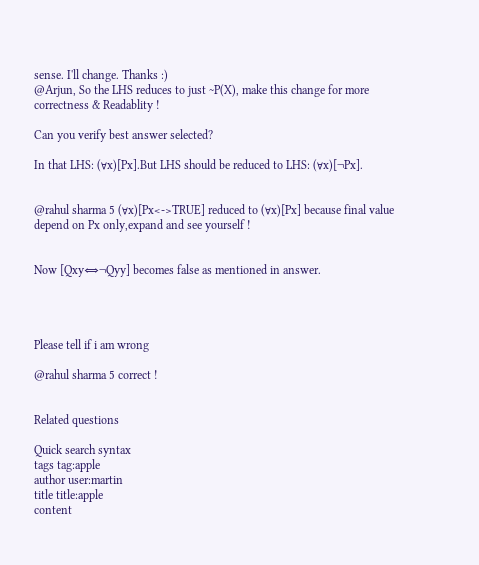sense. I'll change. Thanks :)
@Arjun, So the LHS reduces to just ~P(X), make this change for more correctness & Readablity !

Can you verify best answer selected?

In that LHS: (∀x)[Px].But LHS should be reduced to LHS: (∀x)[¬Px].


@rahul sharma 5 (∀x)[Px<->TRUE] reduced to (∀x)[Px] because final value depend on Px only,expand and see yourself !


Now [Qxy⇔¬Qyy] becomes false as mentioned in answer.




Please tell if i am wrong

@rahul sharma 5 correct !


Related questions

Quick search syntax
tags tag:apple
author user:martin
title title:apple
content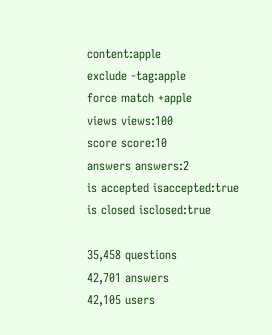content:apple
exclude -tag:apple
force match +apple
views views:100
score score:10
answers answers:2
is accepted isaccepted:true
is closed isclosed:true

35,458 questions
42,701 answers
42,105 users